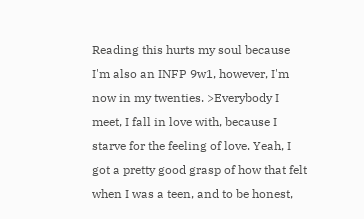Reading this hurts my soul because I'm also an INFP 9w1, however, I'm now in my twenties. >Everybody I meet, I fall in love with, because I starve for the feeling of love. Yeah, I got a pretty good grasp of how that felt when I was a teen, and to be honest,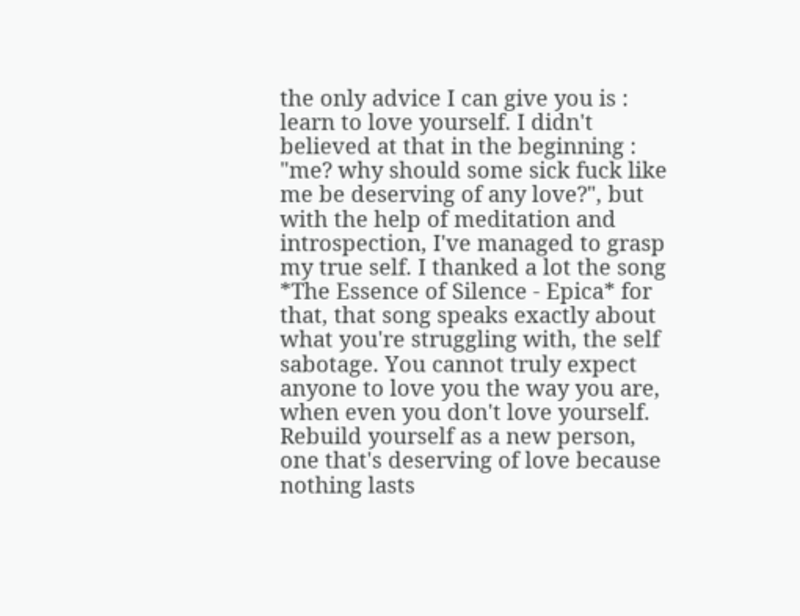the only advice I can give you is : learn to love yourself. I didn't believed at that in the beginning : "me? why should some sick fuck like me be deserving of any love?", but with the help of meditation and introspection, I've managed to grasp my true self. I thanked a lot the song *The Essence of Silence - Epica* for that, that song speaks exactly about what you're struggling with, the self sabotage. You cannot truly expect anyone to love you the way you are, when even you don't love yourself. Rebuild yourself as a new person, one that's deserving of love because nothing lasts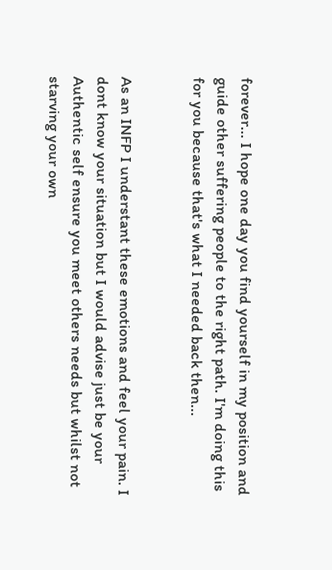forever... I hope one day you find yourself in my position and guide other suffering people to the right path. I'm doing this for you because that's what I needed back then...


As an INFP I understant these emotions and feel your pain. I dont know your situation but I would advise just be your Authentic self ensure you meet others needs but whilst not starving your own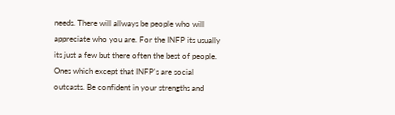needs. There will allways be people who will appreciate who you are. For the INFP its usually its just a few but there often the best of people. Ones which except that INFP's are social outcasts. Be confident in your strengths and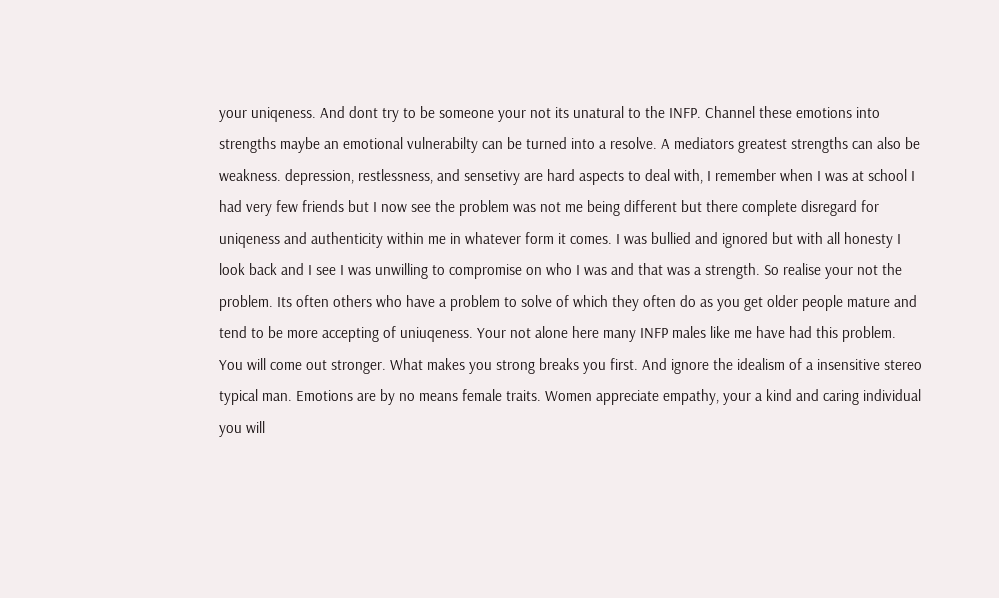your uniqeness. And dont try to be someone your not its unatural to the INFP. Channel these emotions into strengths maybe an emotional vulnerabilty can be turned into a resolve. A mediators greatest strengths can also be weakness. depression, restlessness, and sensetivy are hard aspects to deal with, I remember when I was at school I had very few friends but I now see the problem was not me being different but there complete disregard for uniqeness and authenticity within me in whatever form it comes. I was bullied and ignored but with all honesty I look back and I see I was unwilling to compromise on who I was and that was a strength. So realise your not the problem. Its often others who have a problem to solve of which they often do as you get older people mature and tend to be more accepting of uniuqeness. Your not alone here many INFP males like me have had this problem. You will come out stronger. What makes you strong breaks you first. And ignore the idealism of a insensitive stereo typical man. Emotions are by no means female traits. Women appreciate empathy, your a kind and caring individual you will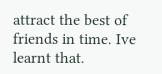attract the best of friends in time. Ive learnt that.